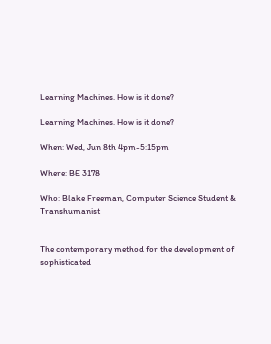Learning Machines. How is it done?

Learning Machines. How is it done?

When: Wed, Jun 8th 4pm-5:15pm

Where: BE 3178

Who: Blake Freeman, Computer Science Student & Transhumanist


The contemporary method for the development of sophisticated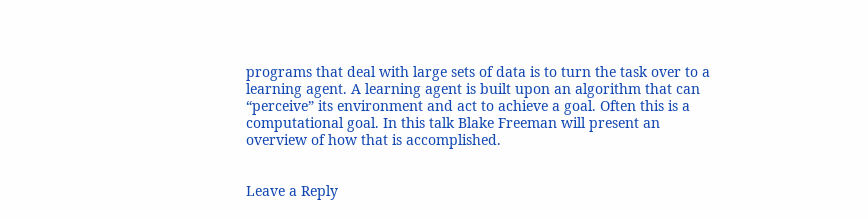programs that deal with large sets of data is to turn the task over to a learning agent. A learning agent is built upon an algorithm that can “perceive” its environment and act to achieve a goal. Often this is a computational goal. In this talk Blake Freeman will present an overview of how that is accomplished.


Leave a Reply